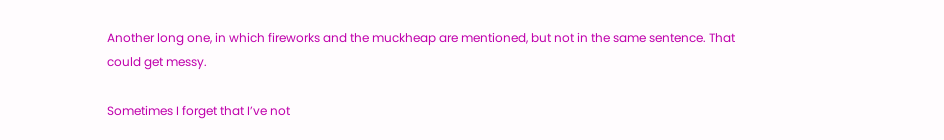Another long one, in which fireworks and the muckheap are mentioned, but not in the same sentence. That could get messy.

Sometimes I forget that I’ve not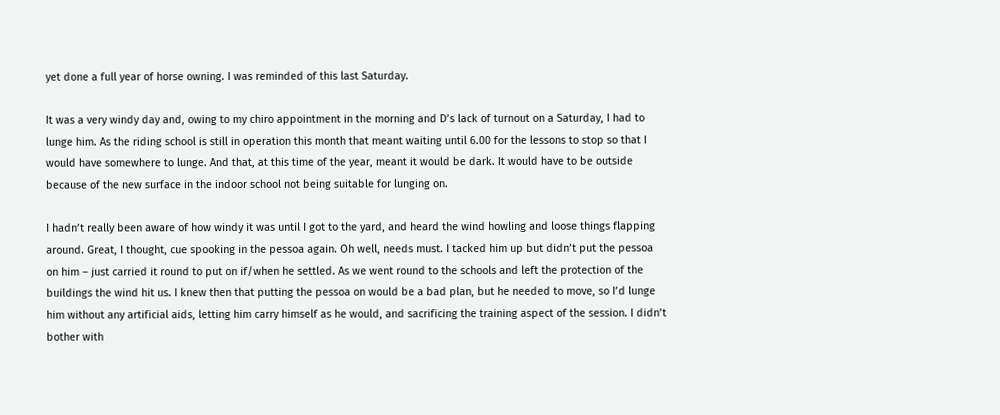yet done a full year of horse owning. I was reminded of this last Saturday.

It was a very windy day and, owing to my chiro appointment in the morning and D’s lack of turnout on a Saturday, I had to lunge him. As the riding school is still in operation this month that meant waiting until 6.00 for the lessons to stop so that I would have somewhere to lunge. And that, at this time of the year, meant it would be dark. It would have to be outside because of the new surface in the indoor school not being suitable for lunging on.

I hadn’t really been aware of how windy it was until I got to the yard, and heard the wind howling and loose things flapping around. Great, I thought, cue spooking in the pessoa again. Oh well, needs must. I tacked him up but didn’t put the pessoa on him – just carried it round to put on if/when he settled. As we went round to the schools and left the protection of the buildings the wind hit us. I knew then that putting the pessoa on would be a bad plan, but he needed to move, so I’d lunge him without any artificial aids, letting him carry himself as he would, and sacrificing the training aspect of the session. I didn’t bother with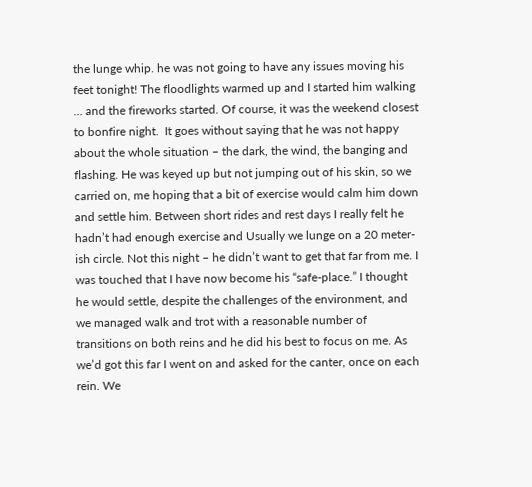the lunge whip. he was not going to have any issues moving his feet tonight! The floodlights warmed up and I started him walking … and the fireworks started. Of course, it was the weekend closest to bonfire night.  It goes without saying that he was not happy about the whole situation – the dark, the wind, the banging and flashing. He was keyed up but not jumping out of his skin, so we carried on, me hoping that a bit of exercise would calm him down and settle him. Between short rides and rest days I really felt he hadn’t had enough exercise and Usually we lunge on a 20 meter-ish circle. Not this night – he didn’t want to get that far from me. I was touched that I have now become his “safe-place.” I thought he would settle, despite the challenges of the environment, and we managed walk and trot with a reasonable number of transitions on both reins and he did his best to focus on me. As we’d got this far I went on and asked for the canter, once on each rein. We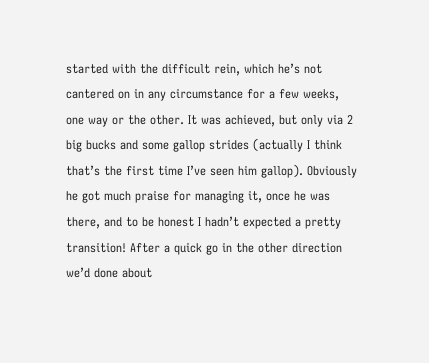started with the difficult rein, which he’s not cantered on in any circumstance for a few weeks, one way or the other. It was achieved, but only via 2 big bucks and some gallop strides (actually I think that’s the first time I’ve seen him gallop). Obviously he got much praise for managing it, once he was there, and to be honest I hadn’t expected a pretty transition! After a quick go in the other direction we’d done about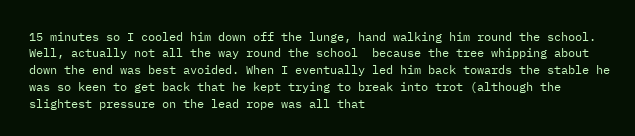15 minutes so I cooled him down off the lunge, hand walking him round the school. Well, actually not all the way round the school  because the tree whipping about down the end was best avoided. When I eventually led him back towards the stable he was so keen to get back that he kept trying to break into trot (although the slightest pressure on the lead rope was all that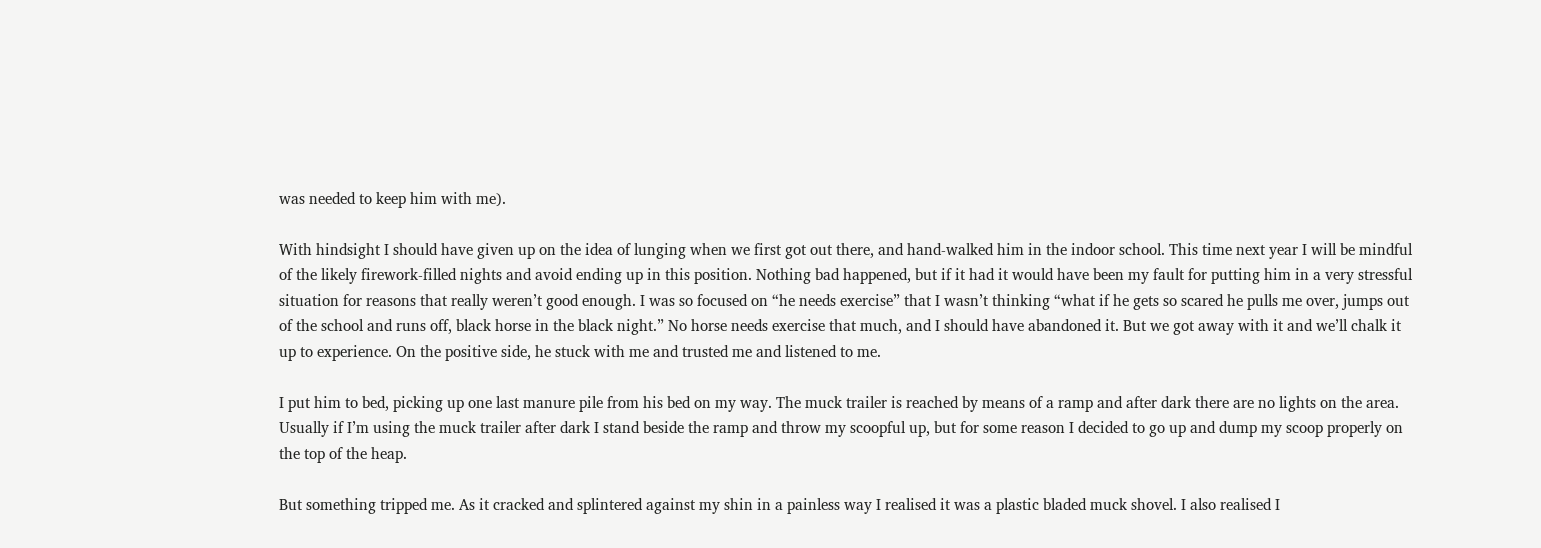was needed to keep him with me).

With hindsight I should have given up on the idea of lunging when we first got out there, and hand-walked him in the indoor school. This time next year I will be mindful of the likely firework-filled nights and avoid ending up in this position. Nothing bad happened, but if it had it would have been my fault for putting him in a very stressful situation for reasons that really weren’t good enough. I was so focused on “he needs exercise” that I wasn’t thinking “what if he gets so scared he pulls me over, jumps out of the school and runs off, black horse in the black night.” No horse needs exercise that much, and I should have abandoned it. But we got away with it and we’ll chalk it up to experience. On the positive side, he stuck with me and trusted me and listened to me.

I put him to bed, picking up one last manure pile from his bed on my way. The muck trailer is reached by means of a ramp and after dark there are no lights on the area. Usually if I’m using the muck trailer after dark I stand beside the ramp and throw my scoopful up, but for some reason I decided to go up and dump my scoop properly on the top of the heap.

But something tripped me. As it cracked and splintered against my shin in a painless way I realised it was a plastic bladed muck shovel. I also realised I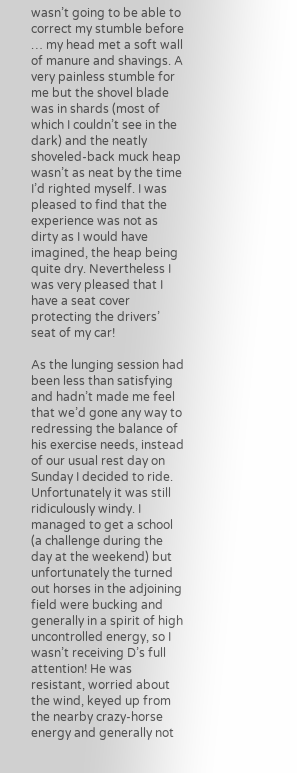wasn’t going to be able to correct my stumble before … my head met a soft wall of manure and shavings. A very painless stumble for me but the shovel blade was in shards (most of which I couldn’t see in the dark) and the neatly shoveled-back muck heap wasn’t as neat by the time I’d righted myself. I was pleased to find that the experience was not as dirty as I would have imagined, the heap being quite dry. Nevertheless I was very pleased that I have a seat cover protecting the drivers’ seat of my car!

As the lunging session had been less than satisfying and hadn’t made me feel that we’d gone any way to redressing the balance of his exercise needs, instead of our usual rest day on Sunday I decided to ride. Unfortunately it was still ridiculously windy. I managed to get a school (a challenge during the day at the weekend) but unfortunately the turned out horses in the adjoining field were bucking and generally in a spirit of high uncontrolled energy, so I wasn’t receiving D’s full attention! He was resistant, worried about the wind, keyed up from the nearby crazy-horse energy and generally not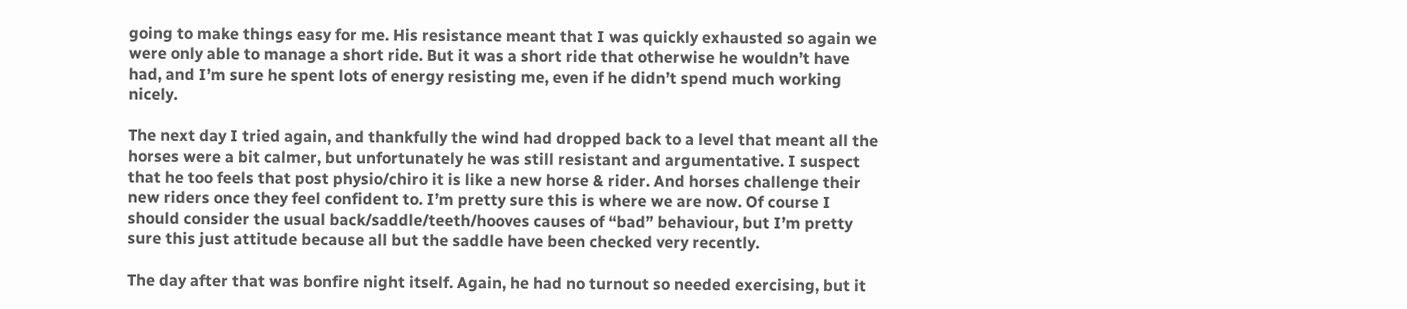going to make things easy for me. His resistance meant that I was quickly exhausted so again we were only able to manage a short ride. But it was a short ride that otherwise he wouldn’t have had, and I’m sure he spent lots of energy resisting me, even if he didn’t spend much working nicely.

The next day I tried again, and thankfully the wind had dropped back to a level that meant all the horses were a bit calmer, but unfortunately he was still resistant and argumentative. I suspect that he too feels that post physio/chiro it is like a new horse & rider. And horses challenge their new riders once they feel confident to. I’m pretty sure this is where we are now. Of course I should consider the usual back/saddle/teeth/hooves causes of “bad” behaviour, but I’m pretty sure this just attitude because all but the saddle have been checked very recently.

The day after that was bonfire night itself. Again, he had no turnout so needed exercising, but it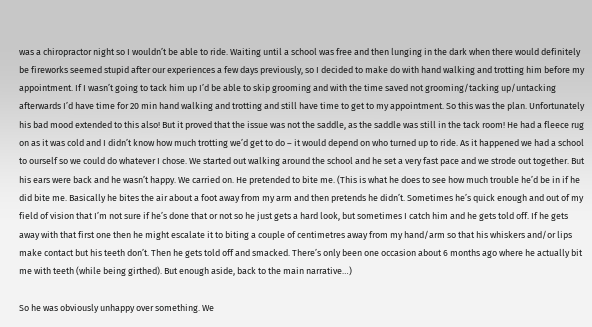was a chiropractor night so I wouldn’t be able to ride. Waiting until a school was free and then lunging in the dark when there would definitely be fireworks seemed stupid after our experiences a few days previously, so I decided to make do with hand walking and trotting him before my appointment. If I wasn’t going to tack him up I’d be able to skip grooming and with the time saved not grooming/tacking up/untacking afterwards I’d have time for 20 min hand walking and trotting and still have time to get to my appointment. So this was the plan. Unfortunately his bad mood extended to this also! But it proved that the issue was not the saddle, as the saddle was still in the tack room! He had a fleece rug on as it was cold and I didn’t know how much trotting we’d get to do – it would depend on who turned up to ride. As it happened we had a school to ourself so we could do whatever I chose. We started out walking around the school and he set a very fast pace and we strode out together. But his ears were back and he wasn’t happy. We carried on. He pretended to bite me. (This is what he does to see how much trouble he’d be in if he did bite me. Basically he bites the air about a foot away from my arm and then pretends he didn’t. Sometimes he’s quick enough and out of my field of vision that I’m not sure if he’s done that or not so he just gets a hard look, but sometimes I catch him and he gets told off. If he gets away with that first one then he might escalate it to biting a couple of centimetres away from my hand/arm so that his whiskers and/or lips make contact but his teeth don’t. Then he gets told off and smacked. There’s only been one occasion about 6 months ago where he actually bit me with teeth (while being girthed). But enough aside, back to the main narrative…)

So he was obviously unhappy over something. We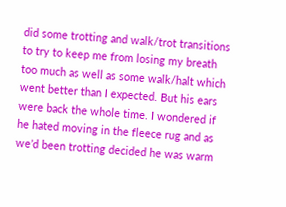did some trotting and walk/trot transitions to try to keep me from losing my breath too much as well as some walk/halt which went better than I expected. But his ears were back the whole time. I wondered if he hated moving in the fleece rug and as we’d been trotting decided he was warm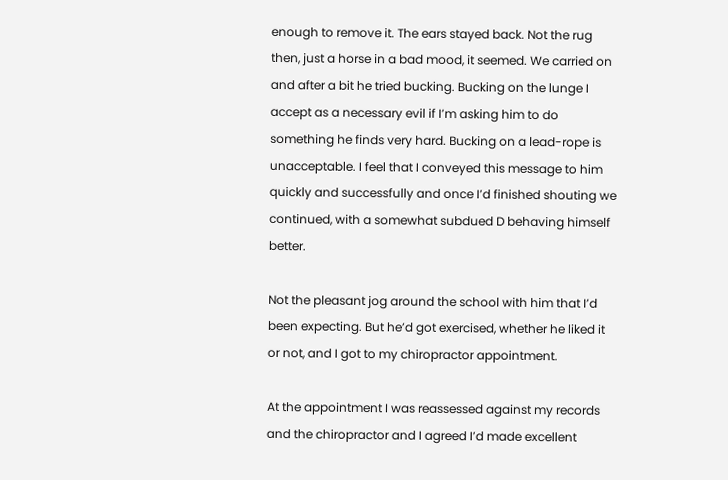enough to remove it. The ears stayed back. Not the rug then, just a horse in a bad mood, it seemed. We carried on and after a bit he tried bucking. Bucking on the lunge I accept as a necessary evil if I’m asking him to do something he finds very hard. Bucking on a lead-rope is unacceptable. I feel that I conveyed this message to him quickly and successfully and once I’d finished shouting we continued, with a somewhat subdued D behaving himself better.

Not the pleasant jog around the school with him that I’d been expecting. But he’d got exercised, whether he liked it or not, and I got to my chiropractor appointment.

At the appointment I was reassessed against my records and the chiropractor and I agreed I’d made excellent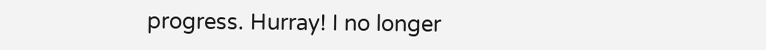progress. Hurray! I no longer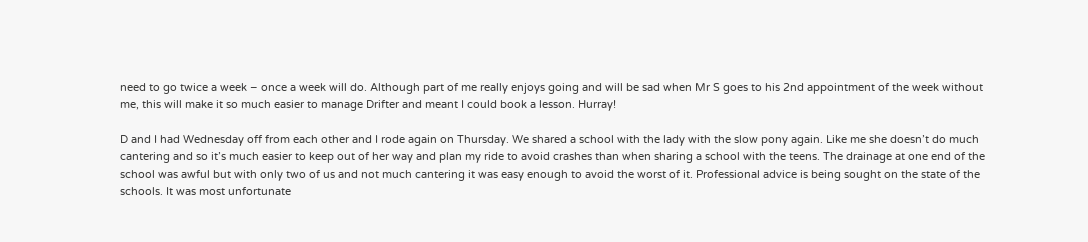need to go twice a week – once a week will do. Although part of me really enjoys going and will be sad when Mr S goes to his 2nd appointment of the week without me, this will make it so much easier to manage Drifter and meant I could book a lesson. Hurray!

D and I had Wednesday off from each other and I rode again on Thursday. We shared a school with the lady with the slow pony again. Like me she doesn’t do much cantering and so it’s much easier to keep out of her way and plan my ride to avoid crashes than when sharing a school with the teens. The drainage at one end of the school was awful but with only two of us and not much cantering it was easy enough to avoid the worst of it. Professional advice is being sought on the state of the schools. It was most unfortunate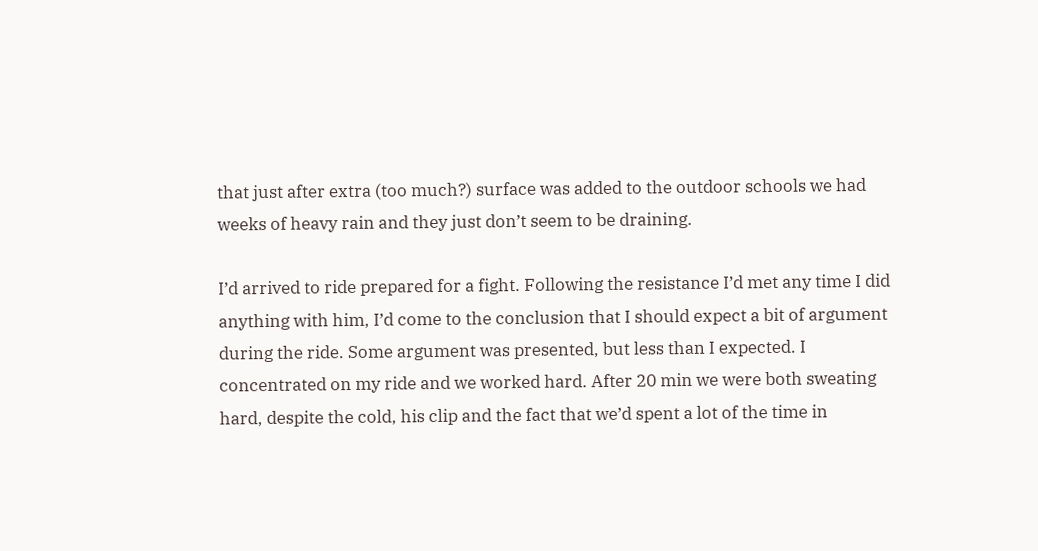that just after extra (too much?) surface was added to the outdoor schools we had weeks of heavy rain and they just don’t seem to be draining.

I’d arrived to ride prepared for a fight. Following the resistance I’d met any time I did anything with him, I’d come to the conclusion that I should expect a bit of argument during the ride. Some argument was presented, but less than I expected. I concentrated on my ride and we worked hard. After 20 min we were both sweating hard, despite the cold, his clip and the fact that we’d spent a lot of the time in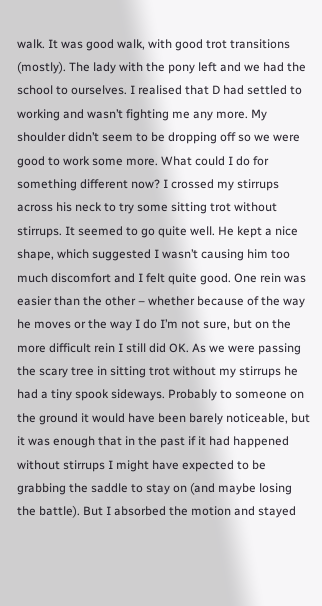walk. It was good walk, with good trot transitions (mostly). The lady with the pony left and we had the school to ourselves. I realised that D had settled to working and wasn’t fighting me any more. My shoulder didn’t seem to be dropping off so we were good to work some more. What could I do for something different now? I crossed my stirrups across his neck to try some sitting trot without stirrups. It seemed to go quite well. He kept a nice shape, which suggested I wasn’t causing him too much discomfort and I felt quite good. One rein was easier than the other – whether because of the way he moves or the way I do I’m not sure, but on the more difficult rein I still did OK. As we were passing the scary tree in sitting trot without my stirrups he had a tiny spook sideways. Probably to someone on the ground it would have been barely noticeable, but it was enough that in the past if it had happened without stirrups I might have expected to be grabbing the saddle to stay on (and maybe losing the battle). But I absorbed the motion and stayed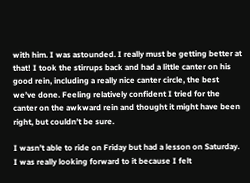with him. I was astounded. I really must be getting better at that! I took the stirrups back and had a little canter on his good rein, including a really nice canter circle, the best we’ve done. Feeling relatively confident I tried for the canter on the awkward rein and thought it might have been right, but couldn’t be sure.

I wasn’t able to ride on Friday but had a lesson on Saturday. I was really looking forward to it because I felt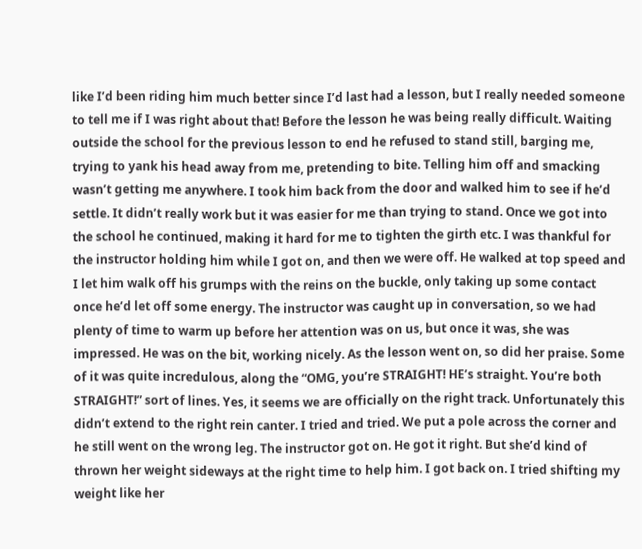like I’d been riding him much better since I’d last had a lesson, but I really needed someone to tell me if I was right about that! Before the lesson he was being really difficult. Waiting outside the school for the previous lesson to end he refused to stand still, barging me, trying to yank his head away from me, pretending to bite. Telling him off and smacking wasn’t getting me anywhere. I took him back from the door and walked him to see if he’d settle. It didn’t really work but it was easier for me than trying to stand. Once we got into the school he continued, making it hard for me to tighten the girth etc. I was thankful for the instructor holding him while I got on, and then we were off. He walked at top speed and I let him walk off his grumps with the reins on the buckle, only taking up some contact once he’d let off some energy. The instructor was caught up in conversation, so we had plenty of time to warm up before her attention was on us, but once it was, she was impressed. He was on the bit, working nicely. As the lesson went on, so did her praise. Some of it was quite incredulous, along the “OMG, you’re STRAIGHT! HE’s straight. You’re both STRAIGHT!” sort of lines. Yes, it seems we are officially on the right track. Unfortunately this didn’t extend to the right rein canter. I tried and tried. We put a pole across the corner and he still went on the wrong leg. The instructor got on. He got it right. But she’d kind of thrown her weight sideways at the right time to help him. I got back on. I tried shifting my weight like her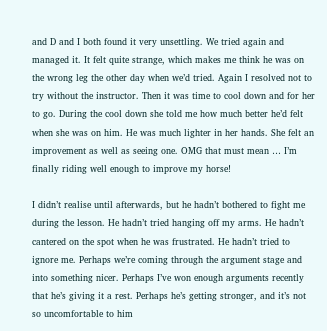and D and I both found it very unsettling. We tried again and managed it. It felt quite strange, which makes me think he was on the wrong leg the other day when we’d tried. Again I resolved not to try without the instructor. Then it was time to cool down and for her to go. During the cool down she told me how much better he’d felt when she was on him. He was much lighter in her hands. She felt an improvement as well as seeing one. OMG that must mean … I’m finally riding well enough to improve my horse!

I didn’t realise until afterwards, but he hadn’t bothered to fight me during the lesson. He hadn’t tried hanging off my arms. He hadn’t cantered on the spot when he was frustrated. He hadn’t tried to ignore me. Perhaps we’re coming through the argument stage and into something nicer. Perhaps I’ve won enough arguments recently that he’s giving it a rest. Perhaps he’s getting stronger, and it’s not so uncomfortable to him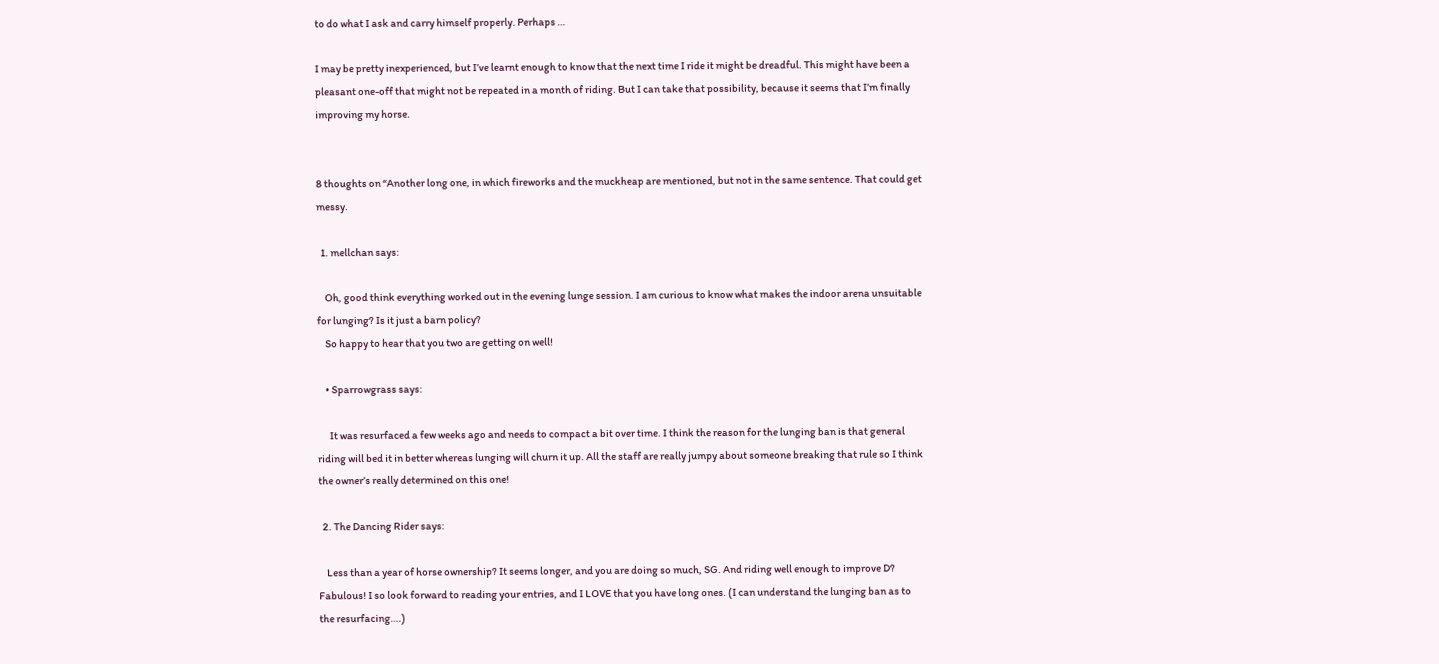to do what I ask and carry himself properly. Perhaps …

I may be pretty inexperienced, but I’ve learnt enough to know that the next time I ride it might be dreadful. This might have been a pleasant one-off that might not be repeated in a month of riding. But I can take that possibility, because it seems that I’m finally improving my horse.


8 thoughts on “Another long one, in which fireworks and the muckheap are mentioned, but not in the same sentence. That could get messy.

  1. mellchan says:

    Oh, good think everything worked out in the evening lunge session. I am curious to know what makes the indoor arena unsuitable for lunging? Is it just a barn policy?
    So happy to hear that you two are getting on well!

    • Sparrowgrass says:

      It was resurfaced a few weeks ago and needs to compact a bit over time. I think the reason for the lunging ban is that general riding will bed it in better whereas lunging will churn it up. All the staff are really jumpy about someone breaking that rule so I think the owner’s really determined on this one!

  2. The Dancing Rider says:

    Less than a year of horse ownership? It seems longer, and you are doing so much, SG. And riding well enough to improve D? Fabulous! I so look forward to reading your entries, and I LOVE that you have long ones. (I can understand the lunging ban as to the resurfacing….)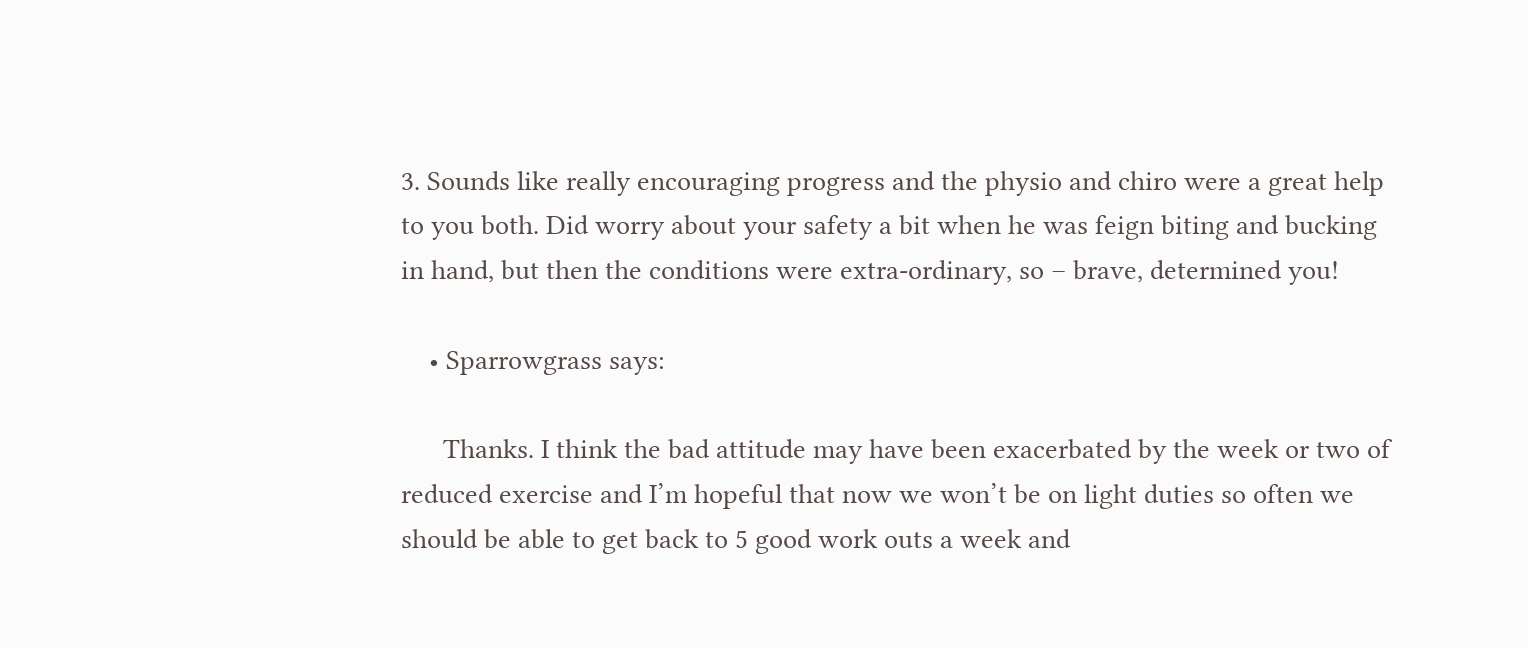3. Sounds like really encouraging progress and the physio and chiro were a great help to you both. Did worry about your safety a bit when he was feign biting and bucking in hand, but then the conditions were extra-ordinary, so – brave, determined you!

    • Sparrowgrass says:

      Thanks. I think the bad attitude may have been exacerbated by the week or two of reduced exercise and I’m hopeful that now we won’t be on light duties so often we should be able to get back to 5 good work outs a week and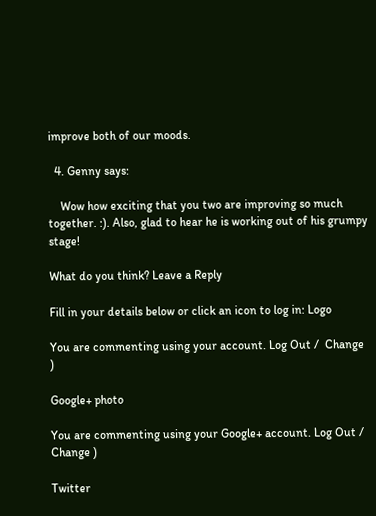improve both of our moods.

  4. Genny says:

    Wow how exciting that you two are improving so much together. :). Also, glad to hear he is working out of his grumpy stage!

What do you think? Leave a Reply

Fill in your details below or click an icon to log in: Logo

You are commenting using your account. Log Out /  Change )

Google+ photo

You are commenting using your Google+ account. Log Out /  Change )

Twitter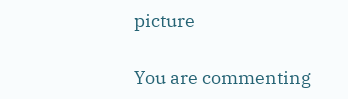picture

You are commenting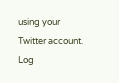using your Twitter account. Log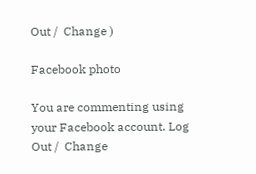Out /  Change )

Facebook photo

You are commenting using your Facebook account. Log Out /  Change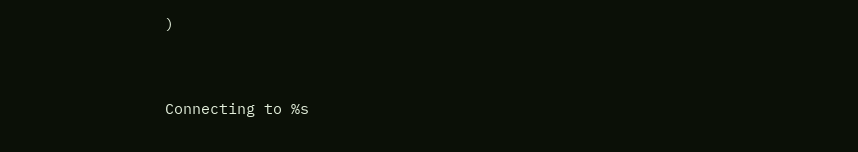)


Connecting to %s